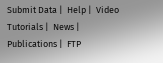Submit Data |  Help |  Video Tutorials |  News |  Publications |  FTP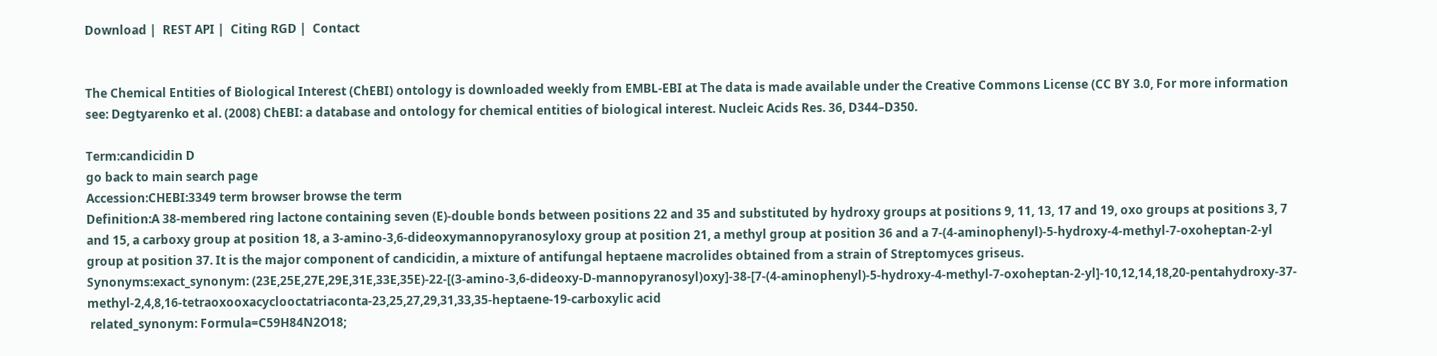Download |  REST API |  Citing RGD |  Contact


The Chemical Entities of Biological Interest (ChEBI) ontology is downloaded weekly from EMBL-EBI at The data is made available under the Creative Commons License (CC BY 3.0, For more information see: Degtyarenko et al. (2008) ChEBI: a database and ontology for chemical entities of biological interest. Nucleic Acids Res. 36, D344–D350.

Term:candicidin D
go back to main search page
Accession:CHEBI:3349 term browser browse the term
Definition:A 38-membered ring lactone containing seven (E)-double bonds between positions 22 and 35 and substituted by hydroxy groups at positions 9, 11, 13, 17 and 19, oxo groups at positions 3, 7 and 15, a carboxy group at position 18, a 3-amino-3,6-dideoxymannopyranosyloxy group at position 21, a methyl group at position 36 and a 7-(4-aminophenyl)-5-hydroxy-4-methyl-7-oxoheptan-2-yl group at position 37. It is the major component of candicidin, a mixture of antifungal heptaene macrolides obtained from a strain of Streptomyces griseus.
Synonyms:exact_synonym: (23E,25E,27E,29E,31E,33E,35E)-22-[(3-amino-3,6-dideoxy-D-mannopyranosyl)oxy]-38-[7-(4-aminophenyl)-5-hydroxy-4-methyl-7-oxoheptan-2-yl]-10,12,14,18,20-pentahydroxy-37-methyl-2,4,8,16-tetraoxooxacyclooctatriaconta-23,25,27,29,31,33,35-heptaene-19-carboxylic acid
 related_synonym: Formula=C59H84N2O18;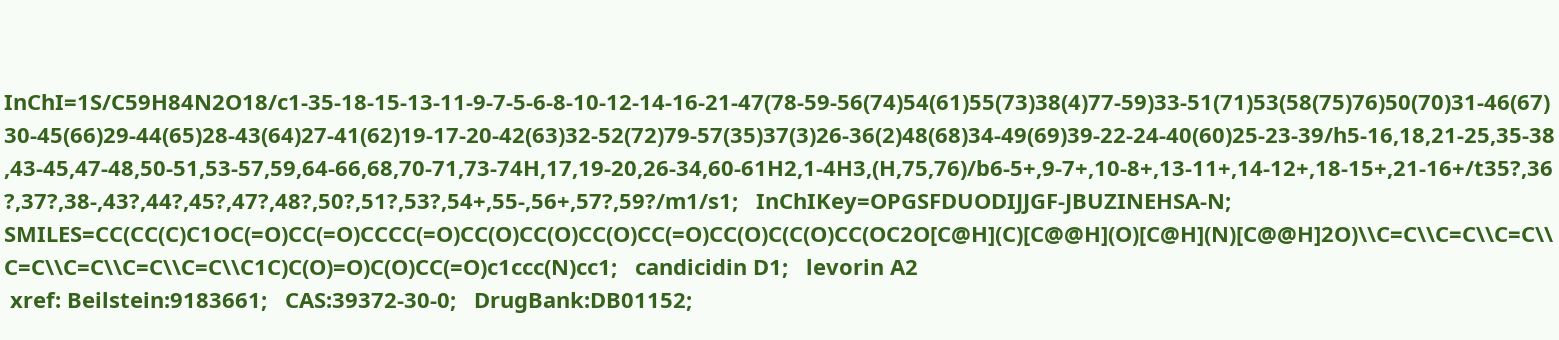InChI=1S/C59H84N2O18/c1-35-18-15-13-11-9-7-5-6-8-10-12-14-16-21-47(78-59-56(74)54(61)55(73)38(4)77-59)33-51(71)53(58(75)76)50(70)31-46(67)30-45(66)29-44(65)28-43(64)27-41(62)19-17-20-42(63)32-52(72)79-57(35)37(3)26-36(2)48(68)34-49(69)39-22-24-40(60)25-23-39/h5-16,18,21-25,35-38,43-45,47-48,50-51,53-57,59,64-66,68,70-71,73-74H,17,19-20,26-34,60-61H2,1-4H3,(H,75,76)/b6-5+,9-7+,10-8+,13-11+,14-12+,18-15+,21-16+/t35?,36?,37?,38-,43?,44?,45?,47?,48?,50?,51?,53?,54+,55-,56+,57?,59?/m1/s1;   InChIKey=OPGSFDUODIJJGF-JBUZINEHSA-N;   SMILES=CC(CC(C)C1OC(=O)CC(=O)CCCC(=O)CC(O)CC(O)CC(O)CC(=O)CC(O)C(C(O)CC(OC2O[C@H](C)[C@@H](O)[C@H](N)[C@@H]2O)\\C=C\\C=C\\C=C\\C=C\\C=C\\C=C\\C=C\\C1C)C(O)=O)C(O)CC(=O)c1ccc(N)cc1;   candicidin D1;   levorin A2
 xref: Beilstein:9183661;   CAS:39372-30-0;   DrugBank:DB01152;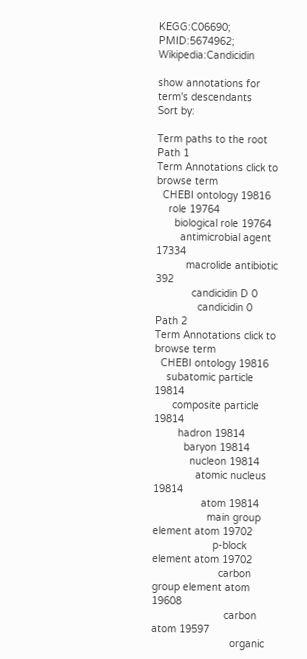KEGG:C06690;   PMID:5674962;   Wikipedia:Candicidin

show annotations for term's descendants           Sort by:

Term paths to the root
Path 1
Term Annotations click to browse term
  CHEBI ontology 19816
    role 19764
      biological role 19764
        antimicrobial agent 17334
          macrolide antibiotic 392
            candicidin D 0
              candicidin 0
Path 2
Term Annotations click to browse term
  CHEBI ontology 19816
    subatomic particle 19814
      composite particle 19814
        hadron 19814
          baryon 19814
            nucleon 19814
              atomic nucleus 19814
                atom 19814
                  main group element atom 19702
                    p-block element atom 19702
                      carbon group element atom 19608
                        carbon atom 19597
                          organic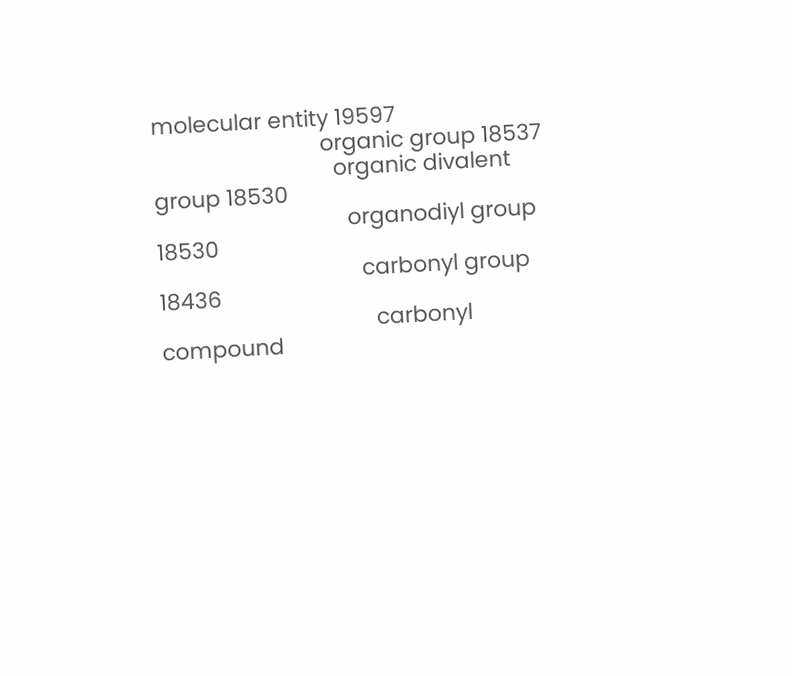molecular entity 19597
                            organic group 18537
                              organic divalent group 18530
                                organodiyl group 18530
                                  carbonyl group 18436
                                    carbonyl compound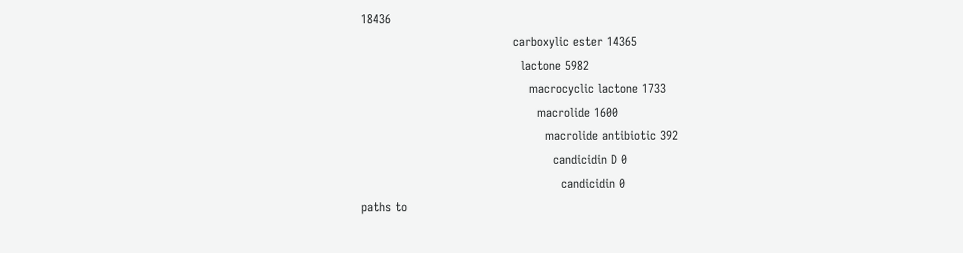18436
                                      carboxylic ester 14365
                                        lactone 5982
                                          macrocyclic lactone 1733
                                            macrolide 1600
                                              macrolide antibiotic 392
                                                candicidin D 0
                                                  candicidin 0
paths to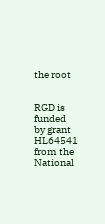the root


RGD is funded by grant HL64541 from the National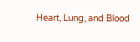Heart, Lung, and Blood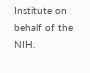Institute on behalf of the NIH.